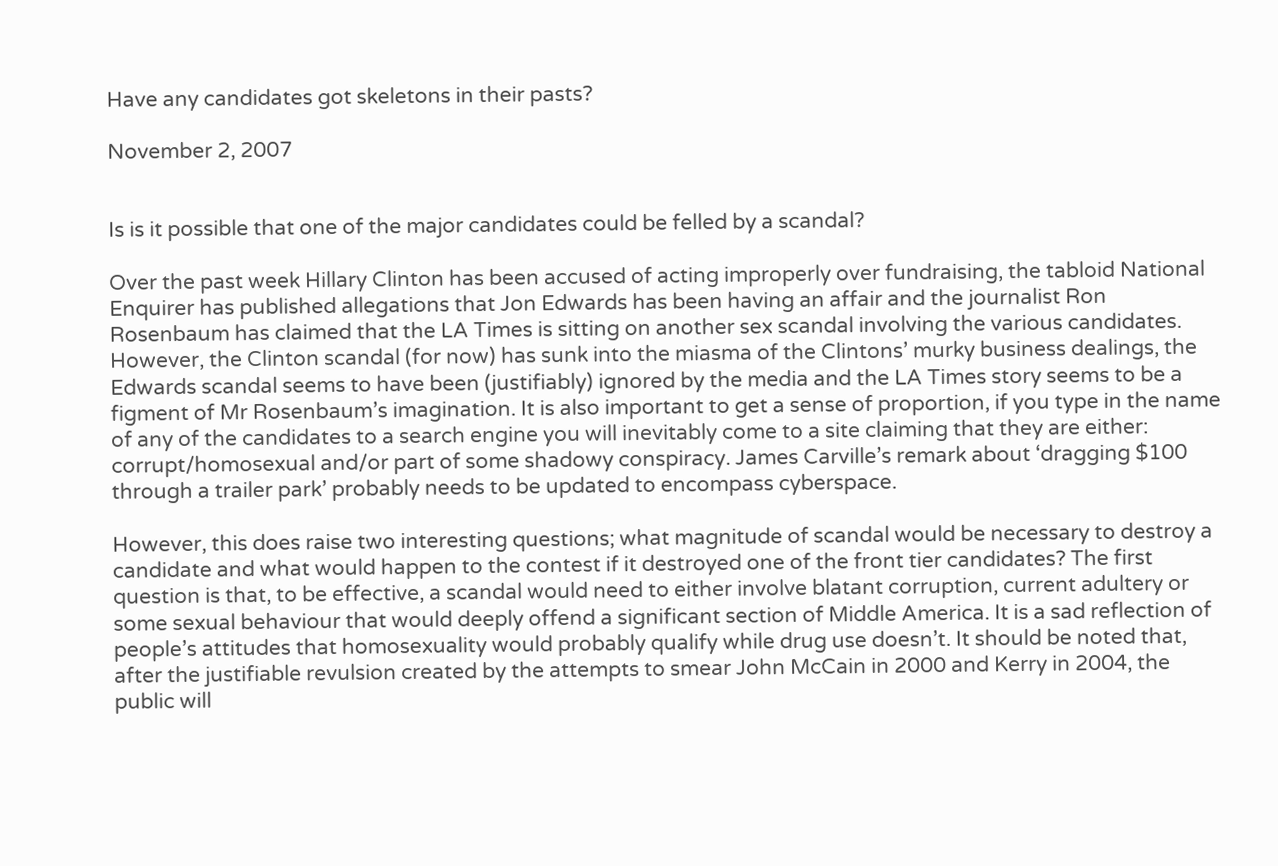Have any candidates got skeletons in their pasts?

November 2, 2007


Is is it possible that one of the major candidates could be felled by a scandal?

Over the past week Hillary Clinton has been accused of acting improperly over fundraising, the tabloid National Enquirer has published allegations that Jon Edwards has been having an affair and the journalist Ron Rosenbaum has claimed that the LA Times is sitting on another sex scandal involving the various candidates. However, the Clinton scandal (for now) has sunk into the miasma of the Clintons’ murky business dealings, the Edwards scandal seems to have been (justifiably) ignored by the media and the LA Times story seems to be a figment of Mr Rosenbaum’s imagination. It is also important to get a sense of proportion, if you type in the name of any of the candidates to a search engine you will inevitably come to a site claiming that they are either: corrupt/homosexual and/or part of some shadowy conspiracy. James Carville’s remark about ‘dragging $100 through a trailer park’ probably needs to be updated to encompass cyberspace.

However, this does raise two interesting questions; what magnitude of scandal would be necessary to destroy a candidate and what would happen to the contest if it destroyed one of the front tier candidates? The first question is that, to be effective, a scandal would need to either involve blatant corruption, current adultery or some sexual behaviour that would deeply offend a significant section of Middle America. It is a sad reflection of people’s attitudes that homosexuality would probably qualify while drug use doesn’t. It should be noted that, after the justifiable revulsion created by the attempts to smear John McCain in 2000 and Kerry in 2004, the public will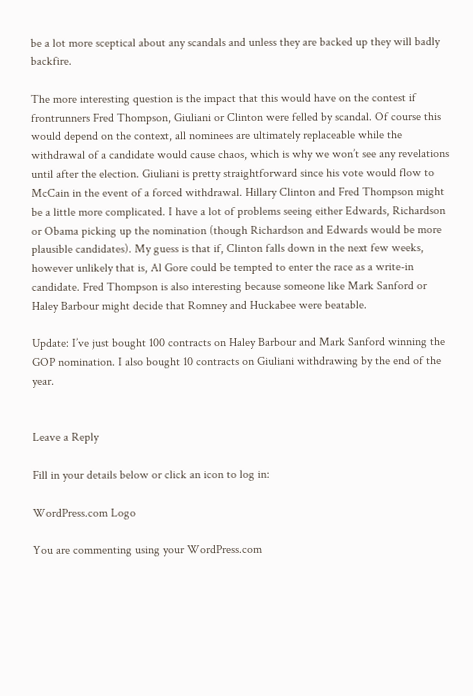be a lot more sceptical about any scandals and unless they are backed up they will badly backfire.

The more interesting question is the impact that this would have on the contest if frontrunners Fred Thompson, Giuliani or Clinton were felled by scandal. Of course this would depend on the context, all nominees are ultimately replaceable while the withdrawal of a candidate would cause chaos, which is why we won’t see any revelations until after the election. Giuliani is pretty straightforward since his vote would flow to McCain in the event of a forced withdrawal. Hillary Clinton and Fred Thompson might be a little more complicated. I have a lot of problems seeing either Edwards, Richardson or Obama picking up the nomination (though Richardson and Edwards would be more plausible candidates). My guess is that if, Clinton falls down in the next few weeks, however unlikely that is, Al Gore could be tempted to enter the race as a write-in candidate. Fred Thompson is also interesting because someone like Mark Sanford or Haley Barbour might decide that Romney and Huckabee were beatable.

Update: I’ve just bought 100 contracts on Haley Barbour and Mark Sanford winning the GOP nomination. I also bought 10 contracts on Giuliani withdrawing by the end of the year.


Leave a Reply

Fill in your details below or click an icon to log in:

WordPress.com Logo

You are commenting using your WordPress.com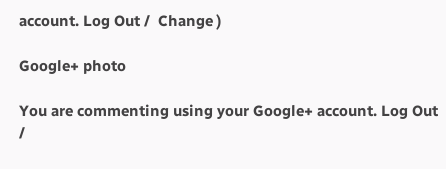account. Log Out /  Change )

Google+ photo

You are commenting using your Google+ account. Log Out /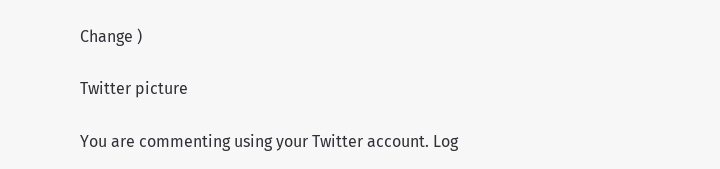Change )

Twitter picture

You are commenting using your Twitter account. Log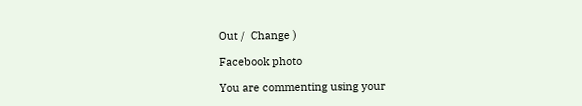Out /  Change )

Facebook photo

You are commenting using your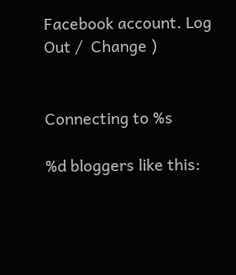Facebook account. Log Out /  Change )


Connecting to %s

%d bloggers like this: